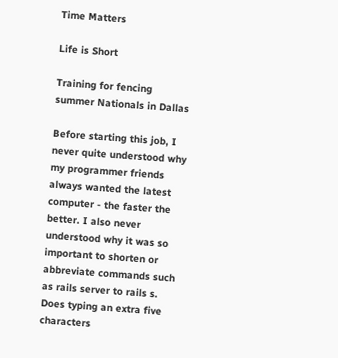Time Matters

Life is Short

Training for fencing summer Nationals in Dallas

Before starting this job, I never quite understood why my programmer friends always wanted the latest computer - the faster the better. I also never understood why it was so important to shorten or abbreviate commands such as rails server to rails s. Does typing an extra five characters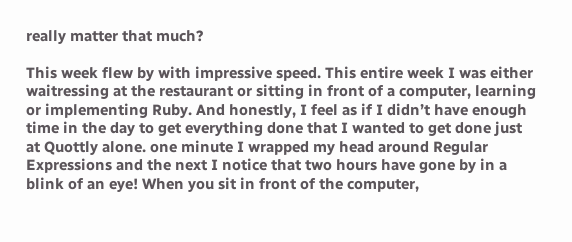really matter that much?

This week flew by with impressive speed. This entire week I was either waitressing at the restaurant or sitting in front of a computer, learning or implementing Ruby. And honestly, I feel as if I didn’t have enough time in the day to get everything done that I wanted to get done just at Quottly alone. one minute I wrapped my head around Regular Expressions and the next I notice that two hours have gone by in a blink of an eye! When you sit in front of the computer,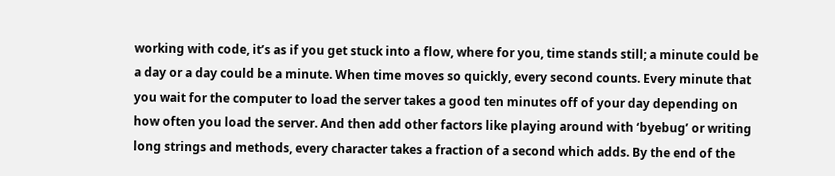working with code, it’s as if you get stuck into a flow, where for you, time stands still; a minute could be a day or a day could be a minute. When time moves so quickly, every second counts. Every minute that you wait for the computer to load the server takes a good ten minutes off of your day depending on how often you load the server. And then add other factors like playing around with ‘byebug’ or writing long strings and methods, every character takes a fraction of a second which adds. By the end of the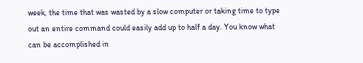week, the time that was wasted by a slow computer or taking time to type out an entire command could easily add up to half a day. You know what can be accomplished in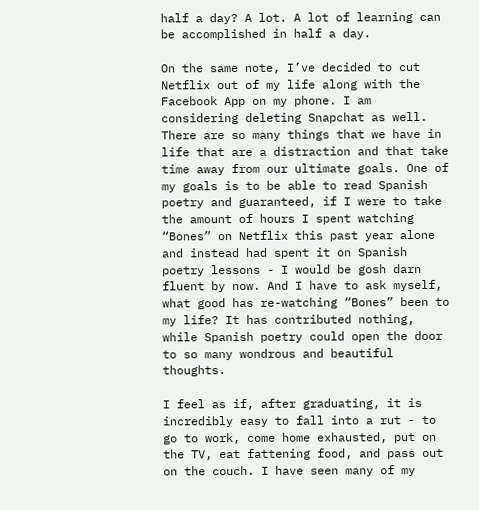half a day? A lot. A lot of learning can be accomplished in half a day.

On the same note, I’ve decided to cut Netflix out of my life along with the Facebook App on my phone. I am considering deleting Snapchat as well. There are so many things that we have in life that are a distraction and that take time away from our ultimate goals. One of my goals is to be able to read Spanish poetry and guaranteed, if I were to take the amount of hours I spent watching “Bones” on Netflix this past year alone and instead had spent it on Spanish poetry lessons - I would be gosh darn fluent by now. And I have to ask myself, what good has re-watching “Bones” been to my life? It has contributed nothing, while Spanish poetry could open the door to so many wondrous and beautiful thoughts.

I feel as if, after graduating, it is incredibly easy to fall into a rut - to go to work, come home exhausted, put on the TV, eat fattening food, and pass out on the couch. I have seen many of my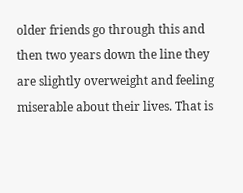older friends go through this and then two years down the line they are slightly overweight and feeling miserable about their lives. That is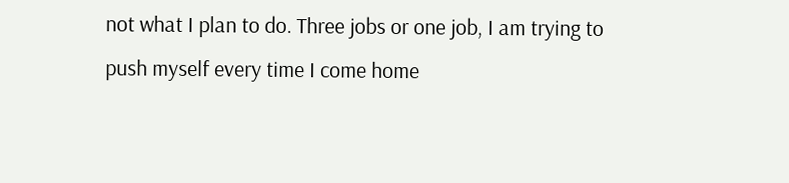not what I plan to do. Three jobs or one job, I am trying to push myself every time I come home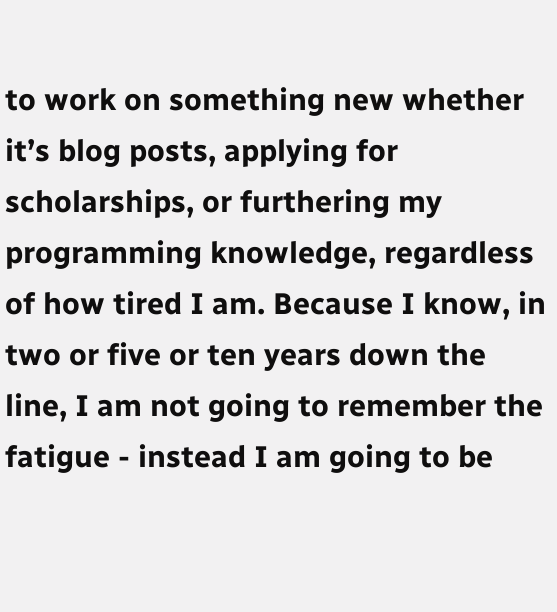to work on something new whether it’s blog posts, applying for scholarships, or furthering my programming knowledge, regardless of how tired I am. Because I know, in two or five or ten years down the line, I am not going to remember the fatigue - instead I am going to be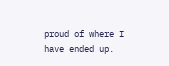proud of where I have ended up.